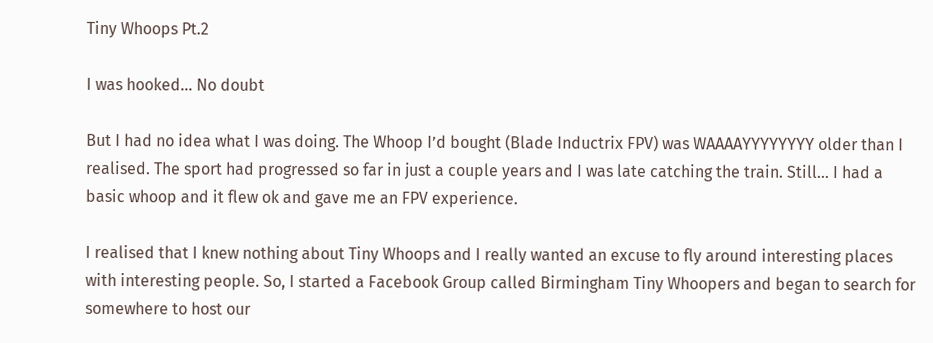Tiny Whoops Pt.2

I was hooked… No doubt

But I had no idea what I was doing. The Whoop I’d bought (Blade Inductrix FPV) was WAAAAYYYYYYYY older than I realised. The sport had progressed so far in just a couple years and I was late catching the train. Still… I had a basic whoop and it flew ok and gave me an FPV experience.

I realised that I knew nothing about Tiny Whoops and I really wanted an excuse to fly around interesting places with interesting people. So, I started a Facebook Group called Birmingham Tiny Whoopers and began to search for somewhere to host our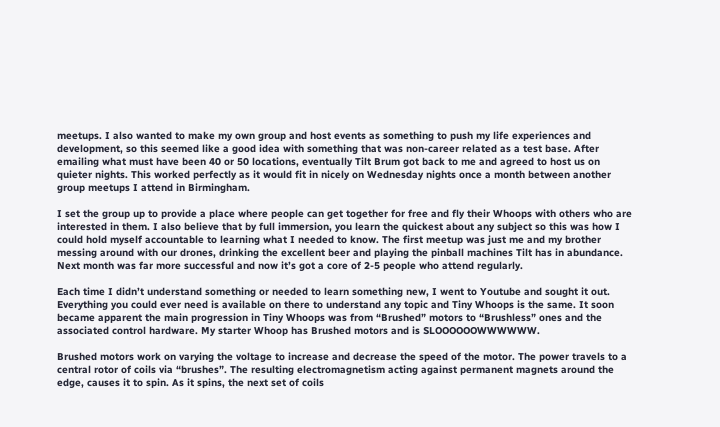meetups. I also wanted to make my own group and host events as something to push my life experiences and development, so this seemed like a good idea with something that was non-career related as a test base. After emailing what must have been 40 or 50 locations, eventually Tilt Brum got back to me and agreed to host us on quieter nights. This worked perfectly as it would fit in nicely on Wednesday nights once a month between another group meetups I attend in Birmingham.

I set the group up to provide a place where people can get together for free and fly their Whoops with others who are interested in them. I also believe that by full immersion, you learn the quickest about any subject so this was how I could hold myself accountable to learning what I needed to know. The first meetup was just me and my brother messing around with our drones, drinking the excellent beer and playing the pinball machines Tilt has in abundance. Next month was far more successful and now it’s got a core of 2-5 people who attend regularly.

Each time I didn’t understand something or needed to learn something new, I went to Youtube and sought it out. Everything you could ever need is available on there to understand any topic and Tiny Whoops is the same. It soon became apparent the main progression in Tiny Whoops was from “Brushed” motors to “Brushless” ones and the associated control hardware. My starter Whoop has Brushed motors and is SLOOOOOOWWWWWW.

Brushed motors work on varying the voltage to increase and decrease the speed of the motor. The power travels to a central rotor of coils via “brushes”. The resulting electromagnetism acting against permanent magnets around the edge, causes it to spin. As it spins, the next set of coils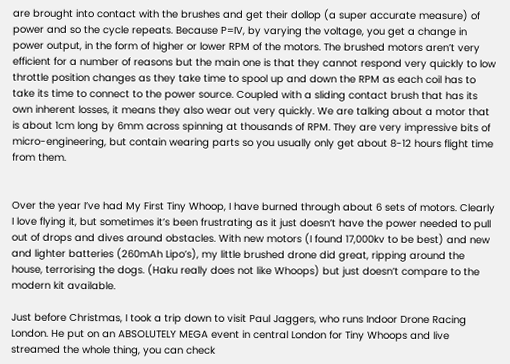are brought into contact with the brushes and get their dollop (a super accurate measure) of power and so the cycle repeats. Because P=IV, by varying the voltage, you get a change in power output, in the form of higher or lower RPM of the motors. The brushed motors aren’t very efficient for a number of reasons but the main one is that they cannot respond very quickly to low throttle position changes as they take time to spool up and down the RPM as each coil has to take its time to connect to the power source. Coupled with a sliding contact brush that has its own inherent losses, it means they also wear out very quickly. We are talking about a motor that is about 1cm long by 6mm across spinning at thousands of RPM. They are very impressive bits of micro-engineering, but contain wearing parts so you usually only get about 8-12 hours flight time from them.


Over the year I’ve had My First Tiny Whoop, I have burned through about 6 sets of motors. Clearly I love flying it, but sometimes it’s been frustrating as it just doesn’t have the power needed to pull out of drops and dives around obstacles. With new motors (I found 17,000kv to be best) and new and lighter batteries (260mAh Lipo’s), my little brushed drone did great, ripping around the house, terrorising the dogs. (Haku really does not like Whoops) but just doesn’t compare to the modern kit available.

Just before Christmas, I took a trip down to visit Paul Jaggers, who runs Indoor Drone Racing London. He put on an ABSOLUTELY MEGA event in central London for Tiny Whoops and live streamed the whole thing, you can check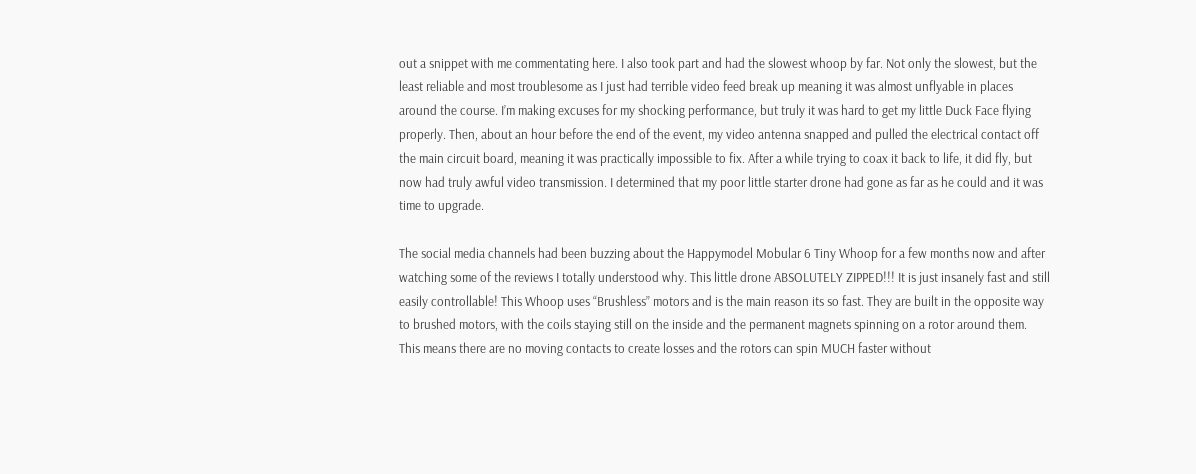out a snippet with me commentating here. I also took part and had the slowest whoop by far. Not only the slowest, but the least reliable and most troublesome as I just had terrible video feed break up meaning it was almost unflyable in places around the course. I’m making excuses for my shocking performance, but truly it was hard to get my little Duck Face flying properly. Then, about an hour before the end of the event, my video antenna snapped and pulled the electrical contact off the main circuit board, meaning it was practically impossible to fix. After a while trying to coax it back to life, it did fly, but now had truly awful video transmission. I determined that my poor little starter drone had gone as far as he could and it was time to upgrade.

The social media channels had been buzzing about the Happymodel Mobular 6 Tiny Whoop for a few months now and after watching some of the reviews I totally understood why. This little drone ABSOLUTELY ZIPPED!!! It is just insanely fast and still easily controllable! This Whoop uses “Brushless” motors and is the main reason its so fast. They are built in the opposite way to brushed motors, with the coils staying still on the inside and the permanent magnets spinning on a rotor around them. This means there are no moving contacts to create losses and the rotors can spin MUCH faster without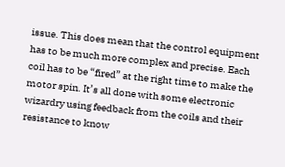issue. This does mean that the control equipment has to be much more complex and precise. Each coil has to be “fired” at the right time to make the motor spin. It’s all done with some electronic wizardry using feedback from the coils and their resistance to know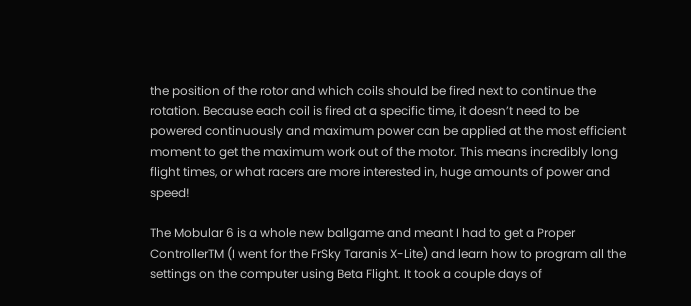the position of the rotor and which coils should be fired next to continue the rotation. Because each coil is fired at a specific time, it doesn’t need to be powered continuously and maximum power can be applied at the most efficient moment to get the maximum work out of the motor. This means incredibly long flight times, or what racers are more interested in, huge amounts of power and speed!

The Mobular 6 is a whole new ballgame and meant I had to get a Proper ControllerTM (I went for the FrSky Taranis X-Lite) and learn how to program all the settings on the computer using Beta Flight. It took a couple days of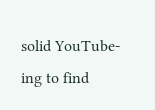solid YouTube-ing to find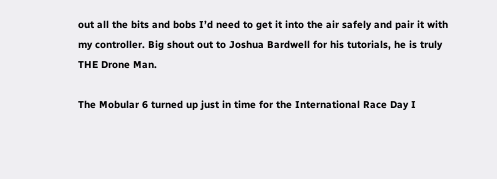out all the bits and bobs I’d need to get it into the air safely and pair it with my controller. Big shout out to Joshua Bardwell for his tutorials, he is truly THE Drone Man.

The Mobular 6 turned up just in time for the International Race Day I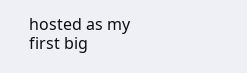hosted as my first big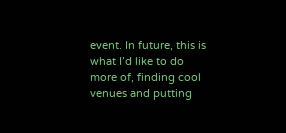event. In future, this is what I’d like to do more of, finding cool venues and putting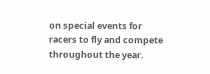on special events for racers to fly and compete throughout the year.